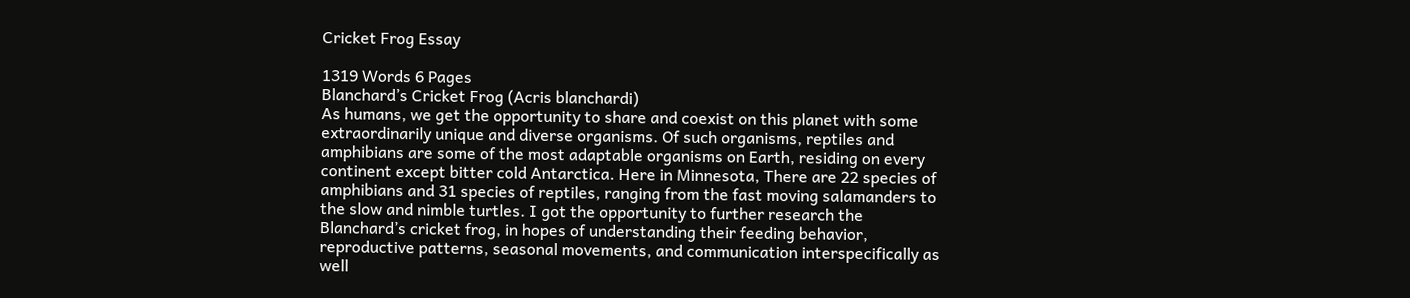Cricket Frog Essay

1319 Words 6 Pages
Blanchard’s Cricket Frog (Acris blanchardi)
As humans, we get the opportunity to share and coexist on this planet with some extraordinarily unique and diverse organisms. Of such organisms, reptiles and amphibians are some of the most adaptable organisms on Earth, residing on every continent except bitter cold Antarctica. Here in Minnesota, There are 22 species of amphibians and 31 species of reptiles, ranging from the fast moving salamanders to the slow and nimble turtles. I got the opportunity to further research the Blanchard’s cricket frog, in hopes of understanding their feeding behavior, reproductive patterns, seasonal movements, and communication interspecifically as well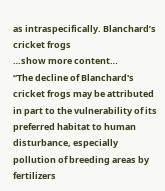as intraspecifically. Blanchard’s cricket frogs
…show more content…
“The decline of Blanchard's cricket frogs may be attributed in part to the vulnerability of its preferred habitat to human disturbance, especially pollution of breeding areas by fertilizers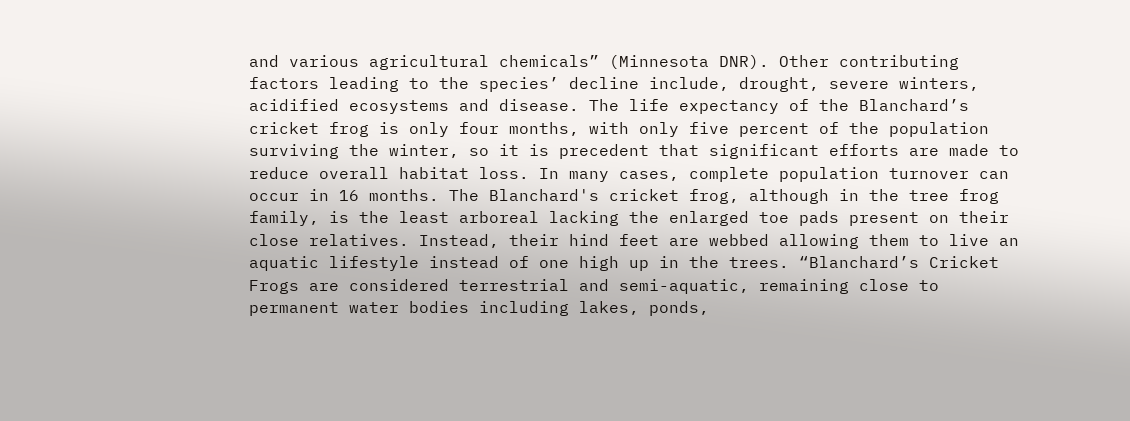and various agricultural chemicals” (Minnesota DNR). Other contributing factors leading to the species’ decline include, drought, severe winters, acidified ecosystems and disease. The life expectancy of the Blanchard’s cricket frog is only four months, with only five percent of the population surviving the winter, so it is precedent that significant efforts are made to reduce overall habitat loss. In many cases, complete population turnover can occur in 16 months. The Blanchard's cricket frog, although in the tree frog family, is the least arboreal lacking the enlarged toe pads present on their close relatives. Instead, their hind feet are webbed allowing them to live an aquatic lifestyle instead of one high up in the trees. “Blanchard’s Cricket Frogs are considered terrestrial and semi-aquatic, remaining close to permanent water bodies including lakes, ponds,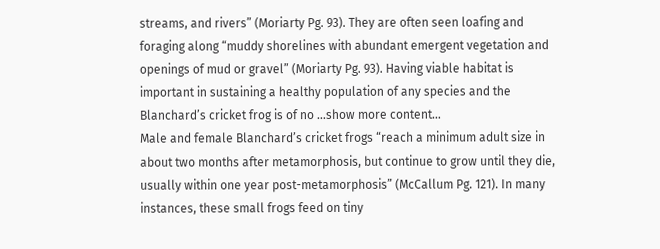streams, and rivers” (Moriarty Pg. 93). They are often seen loafing and foraging along “muddy shorelines with abundant emergent vegetation and openings of mud or gravel” (Moriarty Pg. 93). Having viable habitat is important in sustaining a healthy population of any species and the Blanchard’s cricket frog is of no …show more content…
Male and female Blanchard’s cricket frogs “reach a minimum adult size in about two months after metamorphosis, but continue to grow until they die, usually within one year post-metamorphosis” (McCallum Pg. 121). In many instances, these small frogs feed on tiny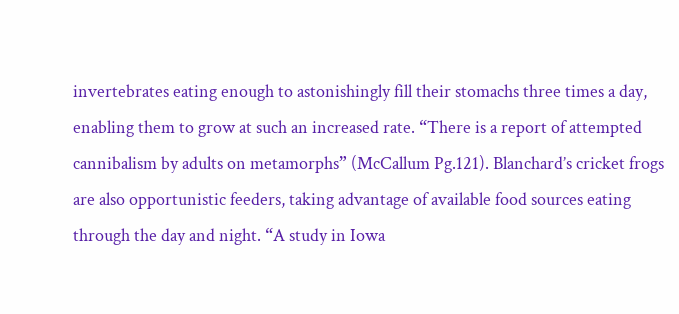invertebrates eating enough to astonishingly fill their stomachs three times a day, enabling them to grow at such an increased rate. “There is a report of attempted cannibalism by adults on metamorphs” (McCallum Pg.121). Blanchard’s cricket frogs are also opportunistic feeders, taking advantage of available food sources eating through the day and night. “A study in Iowa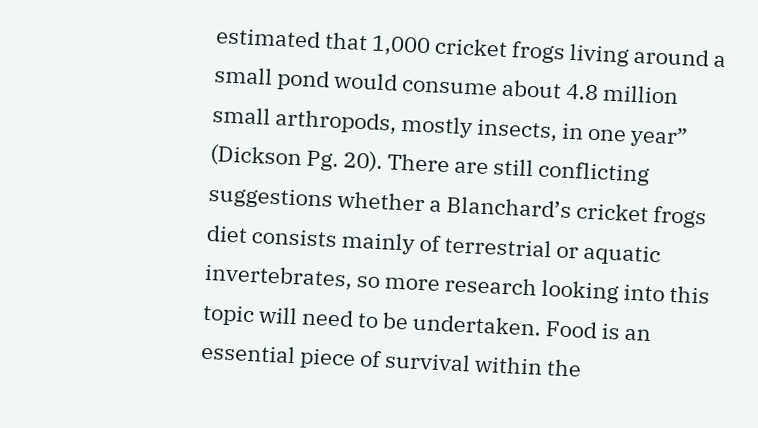estimated that 1,000 cricket frogs living around a small pond would consume about 4.8 million small arthropods, mostly insects, in one year” (Dickson Pg. 20). There are still conflicting suggestions whether a Blanchard’s cricket frogs diet consists mainly of terrestrial or aquatic invertebrates, so more research looking into this topic will need to be undertaken. Food is an essential piece of survival within the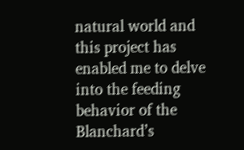natural world and this project has enabled me to delve into the feeding behavior of the Blanchard’s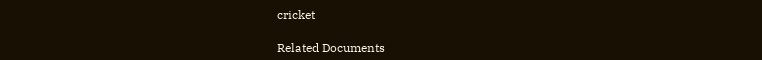cricket

Related Documents